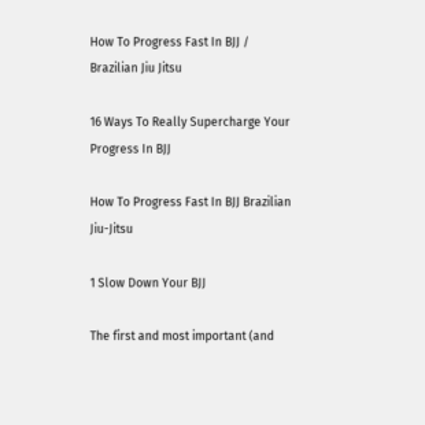How To Progress Fast In BJJ / Brazilian Jiu Jitsu

16 Ways To Really Supercharge Your Progress In BJJ

How To Progress Fast In BJJ Brazilian Jiu-Jitsu

1 Slow Down Your BJJ

The first and most important (and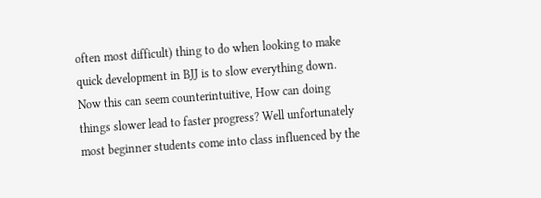often most difficult) thing to do when looking to make quick development in BJJ is to slow everything down. Now this can seem counterintuitive, How can doing things slower lead to faster progress? Well unfortunately most beginner students come into class influenced by the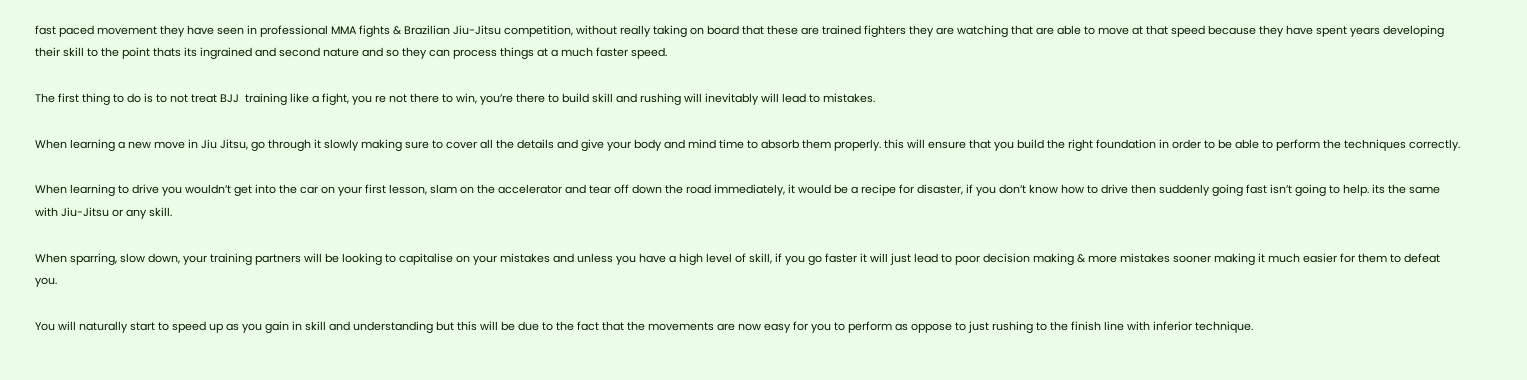fast paced movement they have seen in professional MMA fights & Brazilian Jiu-Jitsu competition, without really taking on board that these are trained fighters they are watching that are able to move at that speed because they have spent years developing their skill to the point thats its ingrained and second nature and so they can process things at a much faster speed.

The first thing to do is to not treat BJJ  training like a fight, you re not there to win, you’re there to build skill and rushing will inevitably will lead to mistakes.

When learning a new move in Jiu Jitsu, go through it slowly making sure to cover all the details and give your body and mind time to absorb them properly. this will ensure that you build the right foundation in order to be able to perform the techniques correctly.

When learning to drive you wouldn’t get into the car on your first lesson, slam on the accelerator and tear off down the road immediately, it would be a recipe for disaster, if you don’t know how to drive then suddenly going fast isn’t going to help. its the same with Jiu-Jitsu or any skill.

When sparring, slow down, your training partners will be looking to capitalise on your mistakes and unless you have a high level of skill, if you go faster it will just lead to poor decision making & more mistakes sooner making it much easier for them to defeat you.

You will naturally start to speed up as you gain in skill and understanding but this will be due to the fact that the movements are now easy for you to perform as oppose to just rushing to the finish line with inferior technique.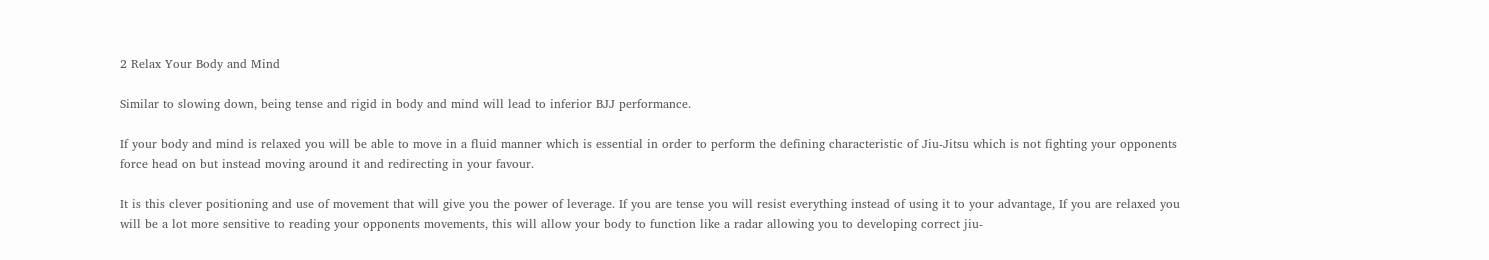2 Relax Your Body and Mind

Similar to slowing down, being tense and rigid in body and mind will lead to inferior BJJ performance.

If your body and mind is relaxed you will be able to move in a fluid manner which is essential in order to perform the defining characteristic of Jiu-Jitsu which is not fighting your opponents force head on but instead moving around it and redirecting in your favour.

It is this clever positioning and use of movement that will give you the power of leverage. If you are tense you will resist everything instead of using it to your advantage, If you are relaxed you will be a lot more sensitive to reading your opponents movements, this will allow your body to function like a radar allowing you to developing correct jiu-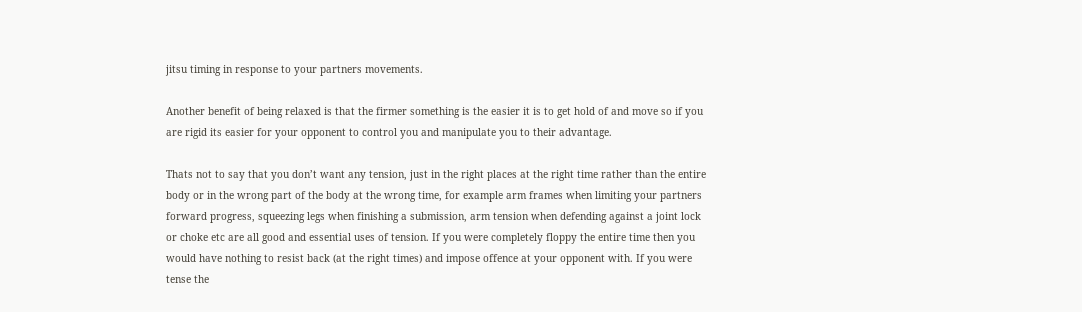jitsu timing in response to your partners movements.

Another benefit of being relaxed is that the firmer something is the easier it is to get hold of and move so if you are rigid its easier for your opponent to control you and manipulate you to their advantage.

Thats not to say that you don’t want any tension, just in the right places at the right time rather than the entire body or in the wrong part of the body at the wrong time, for example arm frames when limiting your partners forward progress, squeezing legs when finishing a submission, arm tension when defending against a joint lock or choke etc are all good and essential uses of tension. If you were completely floppy the entire time then you would have nothing to resist back (at the right times) and impose offence at your opponent with. If you were tense the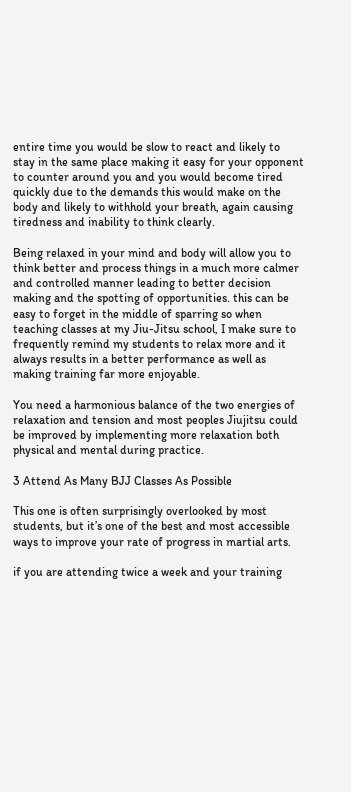entire time you would be slow to react and likely to stay in the same place making it easy for your opponent to counter around you and you would become tired quickly due to the demands this would make on the body and likely to withhold your breath, again causing tiredness and inability to think clearly.

Being relaxed in your mind and body will allow you to think better and process things in a much more calmer and controlled manner leading to better decision making and the spotting of opportunities. this can be easy to forget in the middle of sparring so when teaching classes at my Jiu-Jitsu school, I make sure to frequently remind my students to relax more and it always results in a better performance as well as making training far more enjoyable.

You need a harmonious balance of the two energies of relaxation and tension and most peoples Jiujitsu could be improved by implementing more relaxation both physical and mental during practice.

3 Attend As Many BJJ Classes As Possible

This one is often surprisingly overlooked by most students, but it’s one of the best and most accessible ways to improve your rate of progress in martial arts.

if you are attending twice a week and your training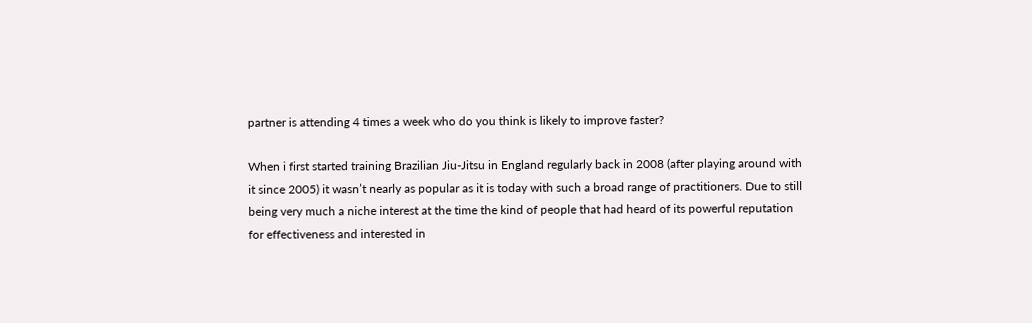partner is attending 4 times a week who do you think is likely to improve faster?

When i first started training Brazilian Jiu-Jitsu in England regularly back in 2008 (after playing around with it since 2005) it wasn’t nearly as popular as it is today with such a broad range of practitioners. Due to still being very much a niche interest at the time the kind of people that had heard of its powerful reputation for effectiveness and interested in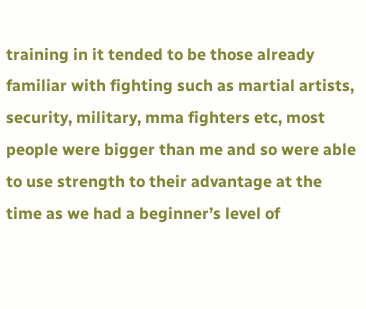training in it tended to be those already familiar with fighting such as martial artists, security, military, mma fighters etc, most people were bigger than me and so were able to use strength to their advantage at the time as we had a beginner’s level of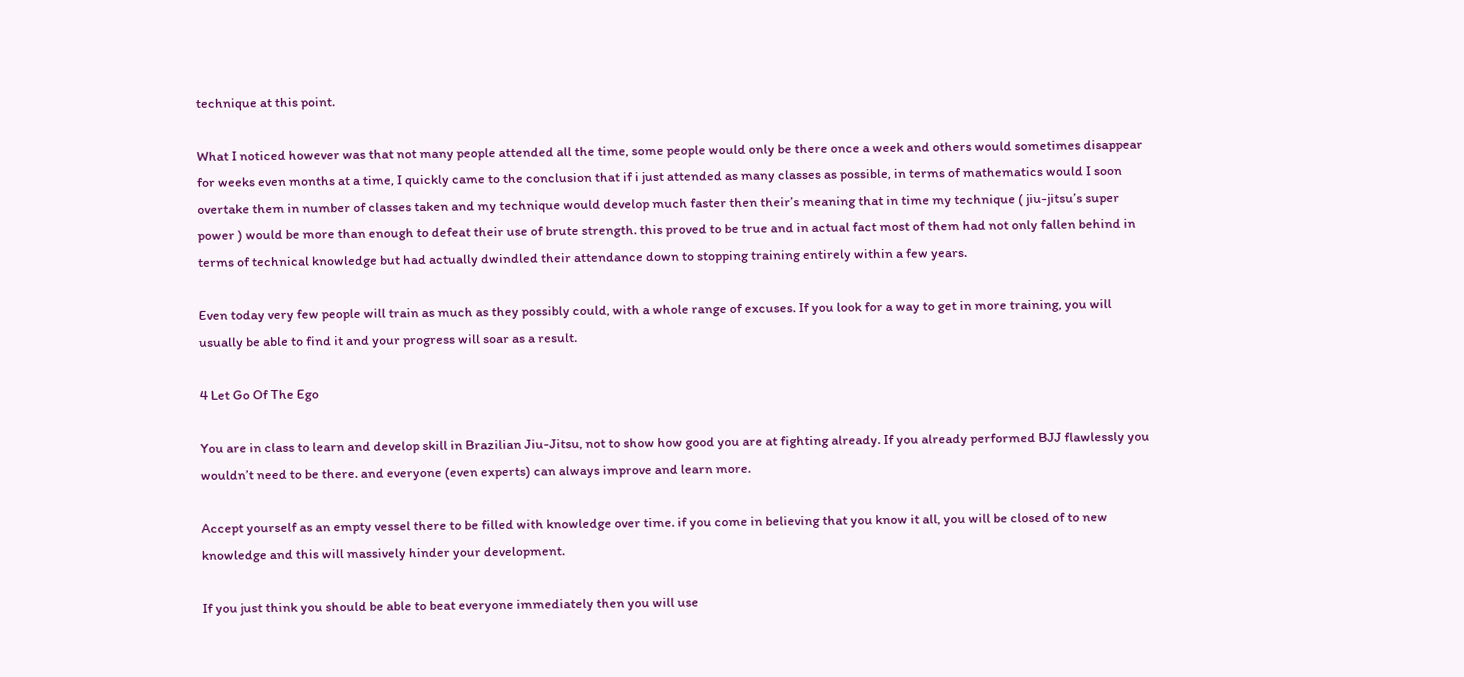technique at this point.

What I noticed however was that not many people attended all the time, some people would only be there once a week and others would sometimes disappear for weeks even months at a time, I quickly came to the conclusion that if i just attended as many classes as possible, in terms of mathematics would I soon overtake them in number of classes taken and my technique would develop much faster then their’s meaning that in time my technique ( jiu-jitsu’s super power ) would be more than enough to defeat their use of brute strength. this proved to be true and in actual fact most of them had not only fallen behind in terms of technical knowledge but had actually dwindled their attendance down to stopping training entirely within a few years.

Even today very few people will train as much as they possibly could, with a whole range of excuses. If you look for a way to get in more training, you will usually be able to find it and your progress will soar as a result.

4 Let Go Of The Ego

You are in class to learn and develop skill in Brazilian Jiu-Jitsu, not to show how good you are at fighting already. If you already performed BJJ flawlessly you wouldn’t need to be there. and everyone (even experts) can always improve and learn more.

Accept yourself as an empty vessel there to be filled with knowledge over time. if you come in believing that you know it all, you will be closed of to new knowledge and this will massively hinder your development.

If you just think you should be able to beat everyone immediately then you will use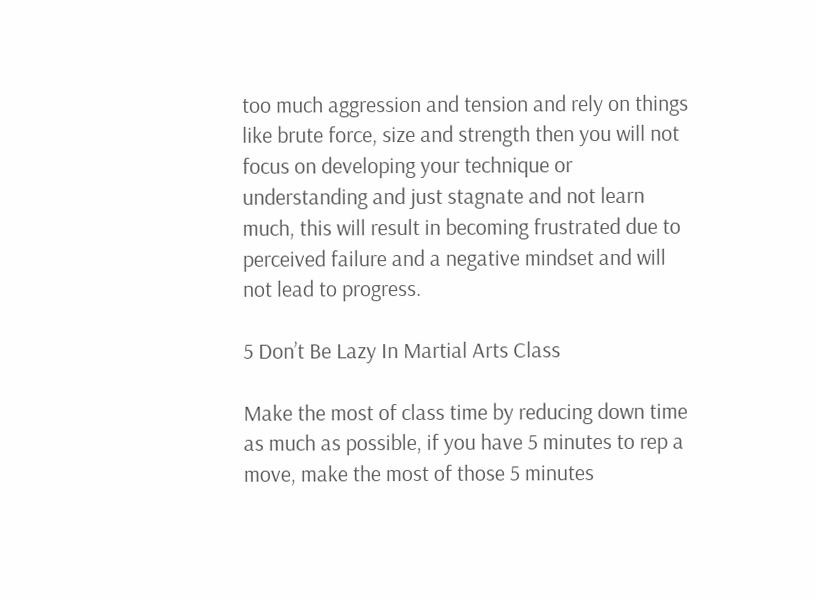too much aggression and tension and rely on things like brute force, size and strength then you will not focus on developing your technique or understanding and just stagnate and not learn much, this will result in becoming frustrated due to perceived failure and a negative mindset and will not lead to progress.

5 Don’t Be Lazy In Martial Arts Class

Make the most of class time by reducing down time as much as possible, if you have 5 minutes to rep a move, make the most of those 5 minutes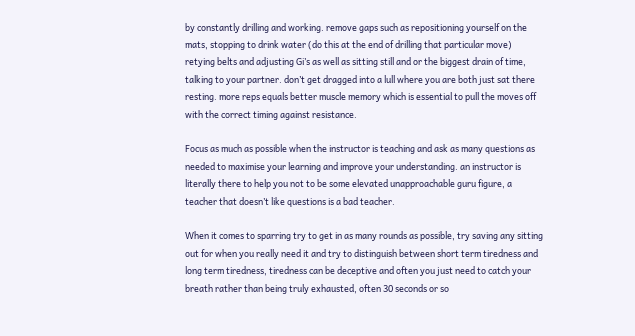by constantly drilling and working. remove gaps such as repositioning yourself on the mats, stopping to drink water (do this at the end of drilling that particular move) retying belts and adjusting Gi’s as well as sitting still and or the biggest drain of time, talking to your partner. don’t get dragged into a lull where you are both just sat there resting. more reps equals better muscle memory which is essential to pull the moves off with the correct timing against resistance.

Focus as much as possible when the instructor is teaching and ask as many questions as needed to maximise your learning and improve your understanding. an instructor is literally there to help you not to be some elevated unapproachable guru figure, a teacher that doesn’t like questions is a bad teacher.

When it comes to sparring try to get in as many rounds as possible, try saving any sitting out for when you really need it and try to distinguish between short term tiredness and long term tiredness, tiredness can be deceptive and often you just need to catch your breath rather than being truly exhausted, often 30 seconds or so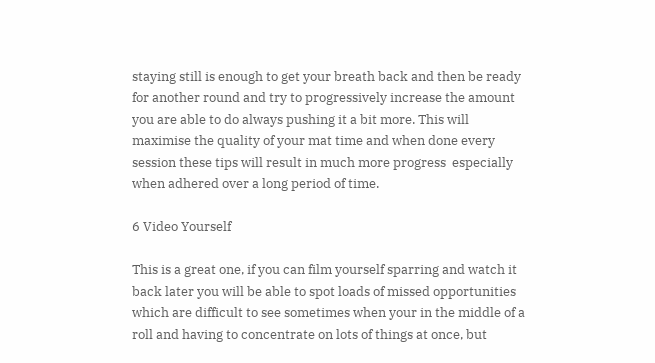staying still is enough to get your breath back and then be ready for another round and try to progressively increase the amount you are able to do always pushing it a bit more. This will maximise the quality of your mat time and when done every session these tips will result in much more progress  especially when adhered over a long period of time.

6 Video Yourself

This is a great one, if you can film yourself sparring and watch it back later you will be able to spot loads of missed opportunities which are difficult to see sometimes when your in the middle of a roll and having to concentrate on lots of things at once, but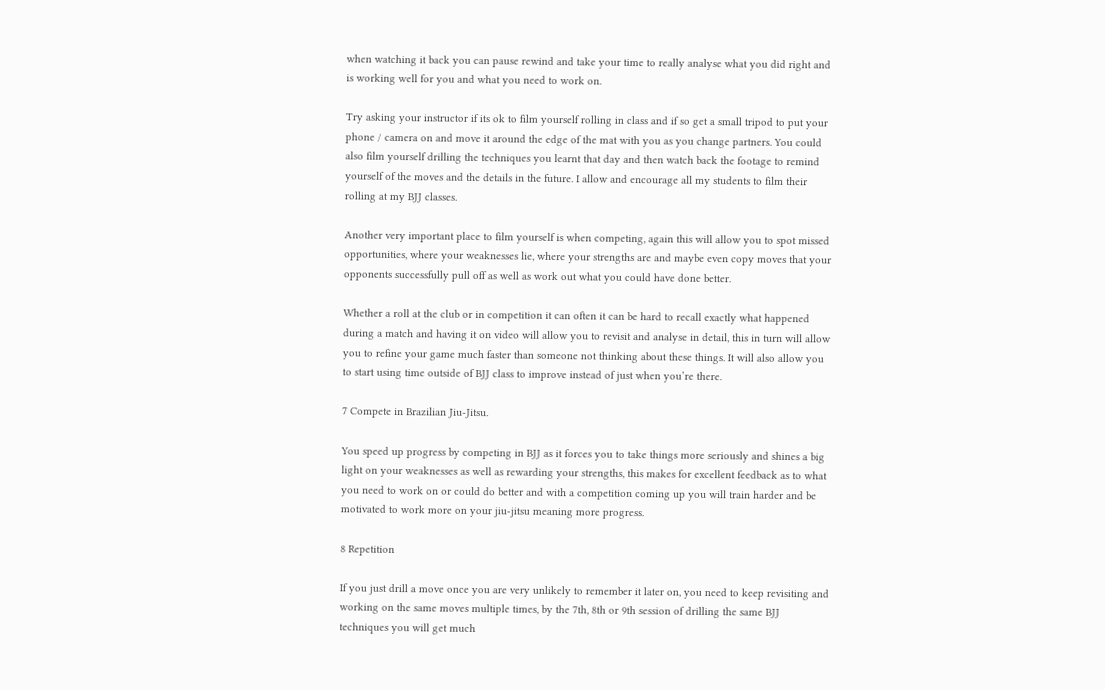when watching it back you can pause rewind and take your time to really analyse what you did right and is working well for you and what you need to work on.

Try asking your instructor if its ok to film yourself rolling in class and if so get a small tripod to put your phone / camera on and move it around the edge of the mat with you as you change partners. You could also film yourself drilling the techniques you learnt that day and then watch back the footage to remind yourself of the moves and the details in the future. I allow and encourage all my students to film their rolling at my BJJ classes.

Another very important place to film yourself is when competing, again this will allow you to spot missed opportunities, where your weaknesses lie, where your strengths are and maybe even copy moves that your opponents successfully pull off as well as work out what you could have done better.

Whether a roll at the club or in competition it can often it can be hard to recall exactly what happened during a match and having it on video will allow you to revisit and analyse in detail, this in turn will allow you to refine your game much faster than someone not thinking about these things. It will also allow you to start using time outside of BJJ class to improve instead of just when you’re there.

7 Compete in Brazilian Jiu-Jitsu.

You speed up progress by competing in BJJ as it forces you to take things more seriously and shines a big light on your weaknesses as well as rewarding your strengths, this makes for excellent feedback as to what you need to work on or could do better and with a competition coming up you will train harder and be motivated to work more on your jiu-jitsu meaning more progress.

8 Repetition

If you just drill a move once you are very unlikely to remember it later on, you need to keep revisiting and working on the same moves multiple times, by the 7th, 8th or 9th session of drilling the same BJJ techniques you will get much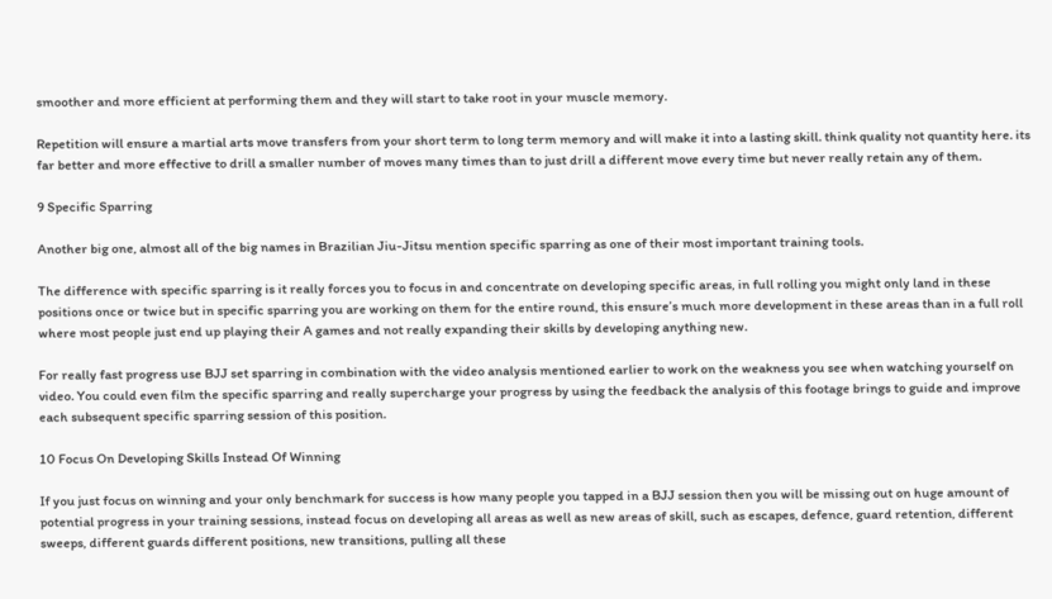smoother and more efficient at performing them and they will start to take root in your muscle memory.

Repetition will ensure a martial arts move transfers from your short term to long term memory and will make it into a lasting skill. think quality not quantity here. its far better and more effective to drill a smaller number of moves many times than to just drill a different move every time but never really retain any of them.

9 Specific Sparring

Another big one, almost all of the big names in Brazilian Jiu-Jitsu mention specific sparring as one of their most important training tools.

The difference with specific sparring is it really forces you to focus in and concentrate on developing specific areas, in full rolling you might only land in these positions once or twice but in specific sparring you are working on them for the entire round, this ensure’s much more development in these areas than in a full roll where most people just end up playing their A games and not really expanding their skills by developing anything new.

For really fast progress use BJJ set sparring in combination with the video analysis mentioned earlier to work on the weakness you see when watching yourself on video. You could even film the specific sparring and really supercharge your progress by using the feedback the analysis of this footage brings to guide and improve each subsequent specific sparring session of this position.

10 Focus On Developing Skills Instead Of Winning

If you just focus on winning and your only benchmark for success is how many people you tapped in a BJJ session then you will be missing out on huge amount of potential progress in your training sessions, instead focus on developing all areas as well as new areas of skill, such as escapes, defence, guard retention, different sweeps, different guards different positions, new transitions, pulling all these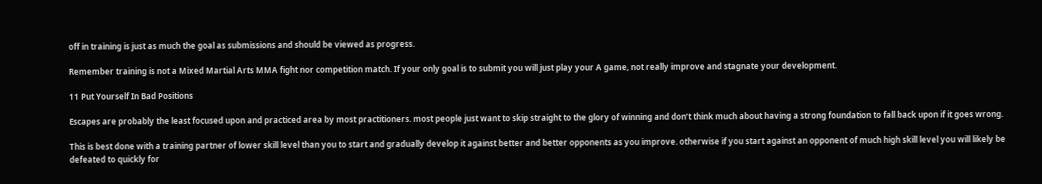off in training is just as much the goal as submissions and should be viewed as progress.

Remember training is not a Mixed Martial Arts MMA fight nor competition match. If your only goal is to submit you will just play your A game, not really improve and stagnate your development.

11 Put Yourself In Bad Positions

Escapes are probably the least focused upon and practiced area by most practitioners. most people just want to skip straight to the glory of winning and don’t think much about having a strong foundation to fall back upon if it goes wrong.

This is best done with a training partner of lower skill level than you to start and gradually develop it against better and better opponents as you improve. otherwise if you start against an opponent of much high skill level you will likely be defeated to quickly for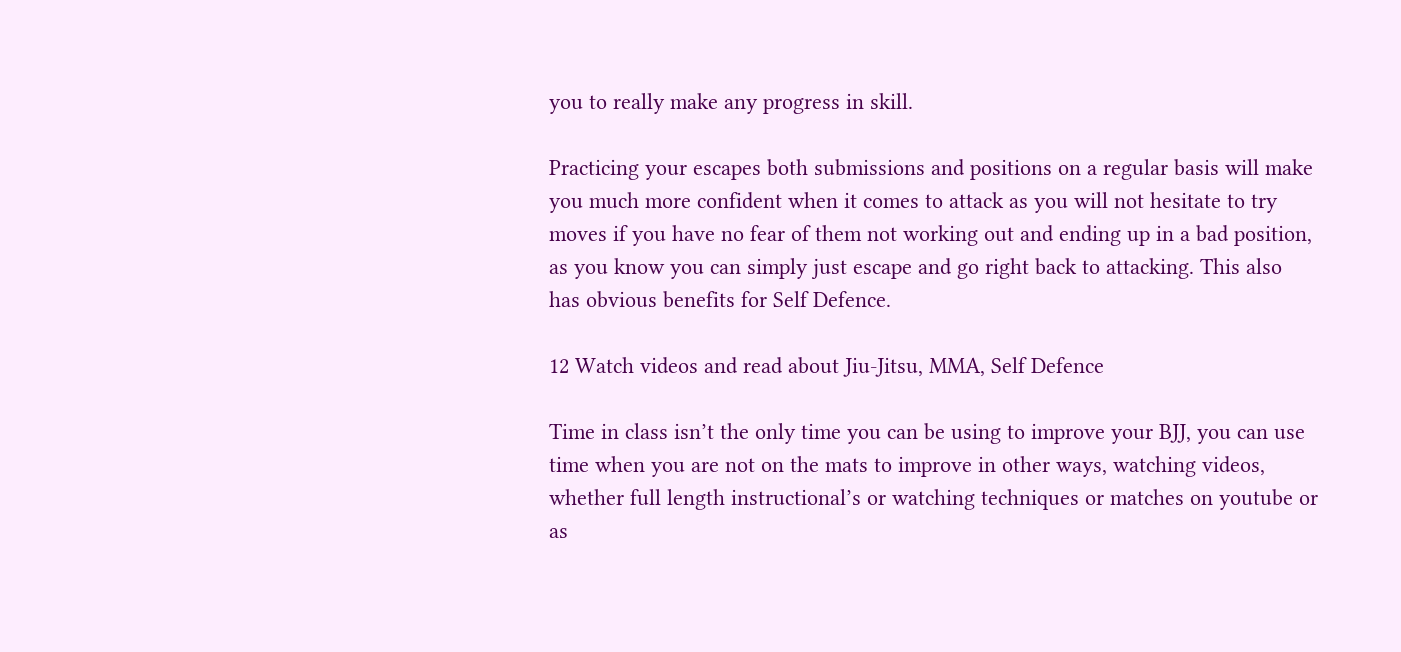you to really make any progress in skill.

Practicing your escapes both submissions and positions on a regular basis will make you much more confident when it comes to attack as you will not hesitate to try moves if you have no fear of them not working out and ending up in a bad position, as you know you can simply just escape and go right back to attacking. This also has obvious benefits for Self Defence.

12 Watch videos and read about Jiu-Jitsu, MMA, Self Defence

Time in class isn’t the only time you can be using to improve your BJJ, you can use time when you are not on the mats to improve in other ways, watching videos, whether full length instructional’s or watching techniques or matches on youtube or as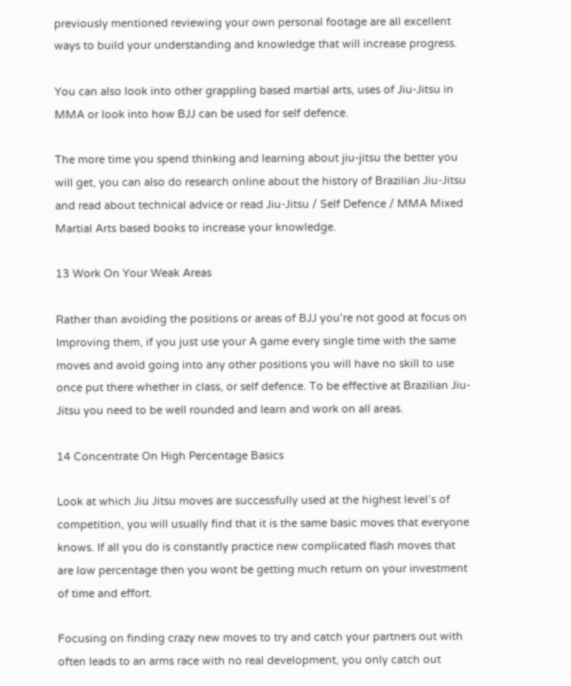previously mentioned reviewing your own personal footage are all excellent ways to build your understanding and knowledge that will increase progress.

You can also look into other grappling based martial arts, uses of Jiu-Jitsu in MMA or look into how BJJ can be used for self defence.

The more time you spend thinking and learning about jiu-jitsu the better you will get, you can also do research online about the history of Brazilian Jiu-Jitsu and read about technical advice or read Jiu-Jitsu / Self Defence / MMA Mixed Martial Arts based books to increase your knowledge.

13 Work On Your Weak Areas

Rather than avoiding the positions or areas of BJJ you’re not good at focus on Improving them, if you just use your A game every single time with the same moves and avoid going into any other positions you will have no skill to use once put there whether in class, or self defence. To be effective at Brazilian Jiu-Jitsu you need to be well rounded and learn and work on all areas.

14 Concentrate On High Percentage Basics

Look at which Jiu Jitsu moves are successfully used at the highest level’s of competition, you will usually find that it is the same basic moves that everyone knows. If all you do is constantly practice new complicated flash moves that are low percentage then you wont be getting much return on your investment of time and effort.

Focusing on finding crazy new moves to try and catch your partners out with often leads to an arms race with no real development, you only catch out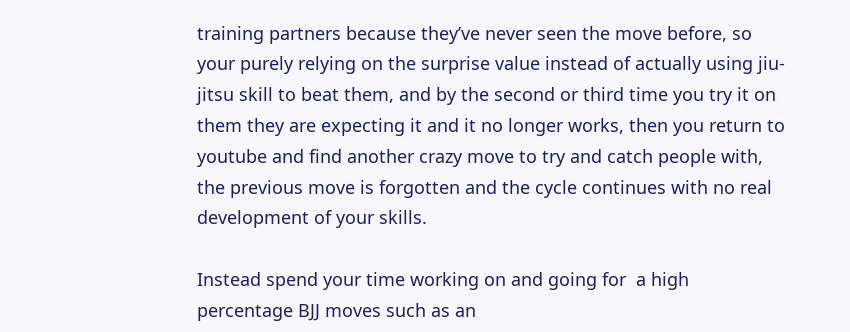training partners because they’ve never seen the move before, so your purely relying on the surprise value instead of actually using jiu-jitsu skill to beat them, and by the second or third time you try it on them they are expecting it and it no longer works, then you return to youtube and find another crazy move to try and catch people with, the previous move is forgotten and the cycle continues with no real development of your skills.

Instead spend your time working on and going for  a high percentage BJJ moves such as an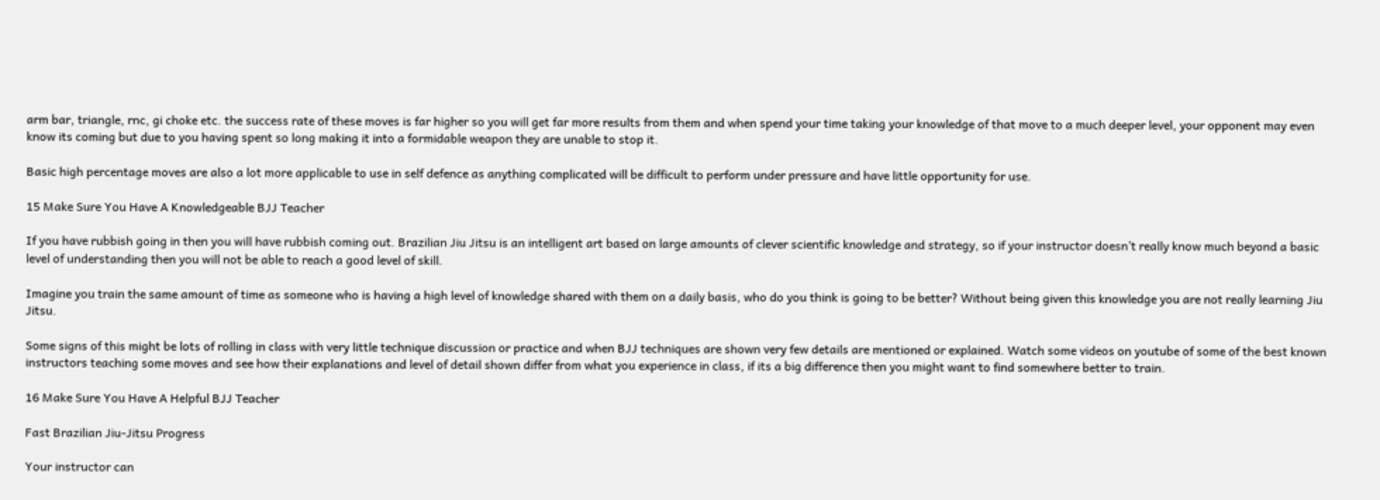arm bar, triangle, rnc, gi choke etc. the success rate of these moves is far higher so you will get far more results from them and when spend your time taking your knowledge of that move to a much deeper level, your opponent may even know its coming but due to you having spent so long making it into a formidable weapon they are unable to stop it.

Basic high percentage moves are also a lot more applicable to use in self defence as anything complicated will be difficult to perform under pressure and have little opportunity for use.

15 Make Sure You Have A Knowledgeable BJJ Teacher

If you have rubbish going in then you will have rubbish coming out. Brazilian Jiu Jitsu is an intelligent art based on large amounts of clever scientific knowledge and strategy, so if your instructor doesn’t really know much beyond a basic level of understanding then you will not be able to reach a good level of skill.

Imagine you train the same amount of time as someone who is having a high level of knowledge shared with them on a daily basis, who do you think is going to be better? Without being given this knowledge you are not really learning Jiu Jitsu.

Some signs of this might be lots of rolling in class with very little technique discussion or practice and when BJJ techniques are shown very few details are mentioned or explained. Watch some videos on youtube of some of the best known instructors teaching some moves and see how their explanations and level of detail shown differ from what you experience in class, if its a big difference then you might want to find somewhere better to train.

16 Make Sure You Have A Helpful BJJ Teacher

Fast Brazilian Jiu-Jitsu Progress

Your instructor can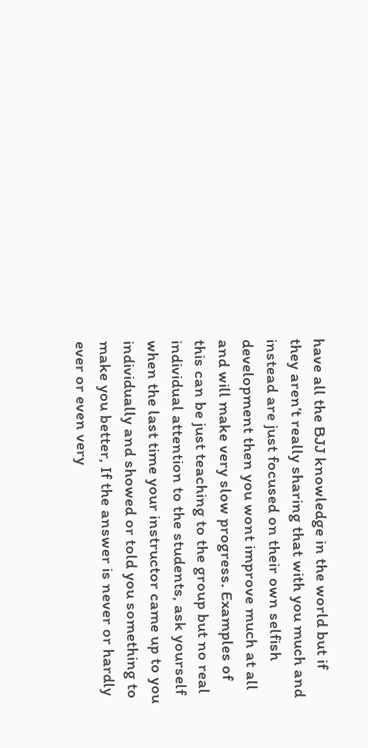have all the BJJ knowledge in the world but if they aren’t really sharing that with you much and instead are just focused on their own selfish development then you wont improve much at all and will make very slow progress. Examples of this can be just teaching to the group but no real individual attention to the students, ask yourself when the last time your instructor came up to you individually and showed or told you something to make you better, If the answer is never or hardly ever or even very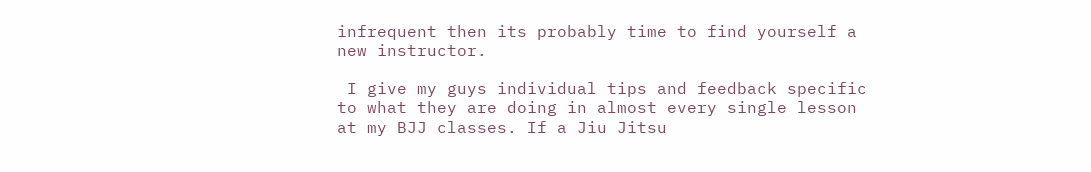infrequent then its probably time to find yourself a new instructor.

 I give my guys individual tips and feedback specific to what they are doing in almost every single lesson at my BJJ classes. If a Jiu Jitsu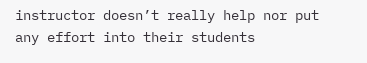instructor doesn’t really help nor put any effort into their students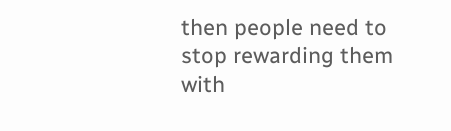then people need to stop rewarding them with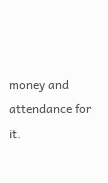money and attendance for it.